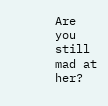Are you still mad at her?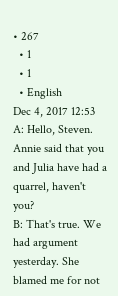• 267
  • 1
  • 1
  • English
Dec 4, 2017 12:53
A: Hello, Steven. Annie said that you and Julia have had a quarrel, haven't you?
B: That's true. We had argument yesterday. She blamed me for not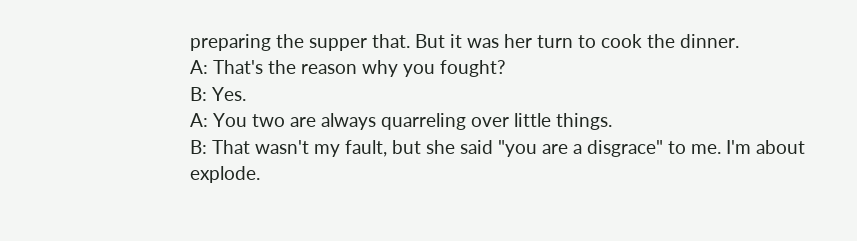preparing the supper that. But it was her turn to cook the dinner.
A: That's the reason why you fought?
B: Yes.
A: You two are always quarreling over little things.
B: That wasn't my fault, but she said "you are a disgrace" to me. I'm about explode.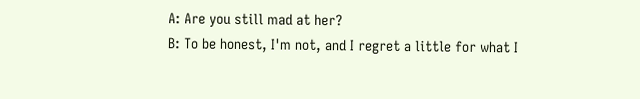A: Are you still mad at her?
B: To be honest, I'm not, and I regret a little for what I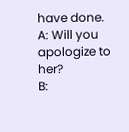have done.
A: Will you apologize to her?
B: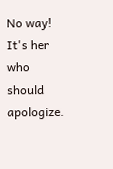No way! It's her who should apologize.